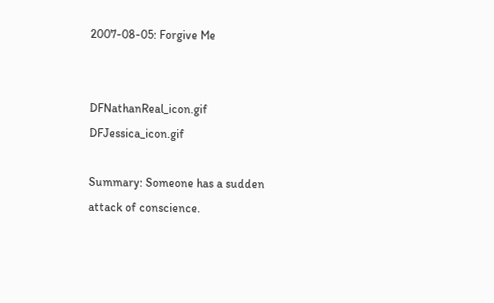2007-08-05: Forgive Me


DFNathanReal_icon.gif DFJessica_icon.gif

Summary: Someone has a sudden attack of conscience.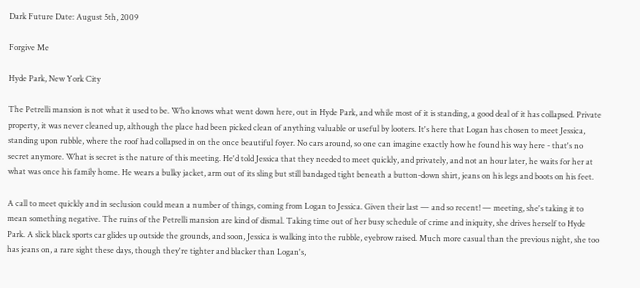Dark Future Date: August 5th, 2009

Forgive Me

Hyde Park, New York City

The Petrelli mansion is not what it used to be. Who knows what went down here, out in Hyde Park, and while most of it is standing, a good deal of it has collapsed. Private property, it was never cleaned up, although the place had been picked clean of anything valuable or useful by looters. It's here that Logan has chosen to meet Jessica, standing upon rubble, where the roof had collapsed in on the once beautiful foyer. No cars around, so one can imagine exactly how he found his way here - that's no secret anymore. What is secret is the nature of this meeting. He'd told Jessica that they needed to meet quickly, and privately, and not an hour later, he waits for her at what was once his family home. He wears a bulky jacket, arm out of its sling but still bandaged tight beneath a button-down shirt, jeans on his legs and boots on his feet.

A call to meet quickly and in seclusion could mean a number of things, coming from Logan to Jessica. Given their last — and so recent! — meeting, she's taking it to mean something negative. The ruins of the Petrelli mansion are kind of dismal. Taking time out of her busy schedule of crime and iniquity, she drives herself to Hyde Park. A slick black sports car glides up outside the grounds, and soon, Jessica is walking into the rubble, eyebrow raised. Much more casual than the previous night, she too has jeans on, a rare sight these days, though they're tighter and blacker than Logan's,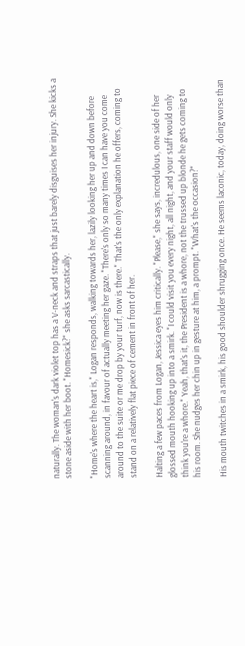naturally. The woman's dark violet top has a V-neck and straps that just barely disguises her injury. She kicks a stone aside with her boot. "Homesick?" she asks sarcastically.

"Home's where the heart is," Logan responds, walking towards her, lazily looking her up and down before scanning around, in favour of actually meeting her gaze. "There's only so many times I can have you come around to the suite or me drop by your turf, now is there." That's the only explanation he offers, coming to stand on a relatively flat piece of cement in front of her.

Halting a few paces from Logan, Jessica eyes him critically. "Please," she says, incredulous, one side of her glossed mouth hooking up into a smirk. "I could visit you every night, all night, and your staff would only think you're a whore." Yeah, that's it, the President is a whore, not the trussed up blonde he gets coming to his room. She nudges her chin up in gesture at him, a prompt. "What's the occasion?"

His mouth twitches in a smirk, his good shoulder shrugging once. He seems laconic, today, doing worse than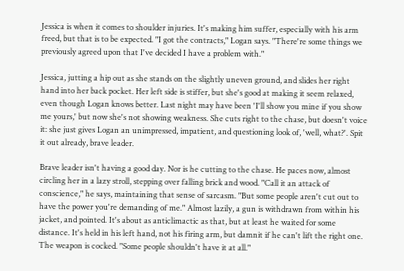Jessica is when it comes to shoulder injuries. It's making him suffer, especially with his arm freed, but that is to be expected. "I got the contracts," Logan says. "There're some things we previously agreed upon that I've decided I have a problem with."

Jessica, jutting a hip out as she stands on the slightly uneven ground, and slides her right hand into her back pocket. Her left side is stiffer, but she's good at making it seem relaxed, even though Logan knows better. Last night may have been 'I'll show you mine if you show me yours,' but now she's not showing weakness. She cuts right to the chase, but doesn't voice it: she just gives Logan an unimpressed, impatient, and questioning look of, 'well, what?'. Spit it out already, brave leader.

Brave leader isn't having a good day. Nor is he cutting to the chase. He paces now, almost circling her in a lazy stroll, stepping over falling brick and wood. "Call it an attack of conscience," he says, maintaining that sense of sarcasm. "But some people aren't cut out to have the power you're demanding of me." Almost lazily, a gun is withdrawn from within his jacket, and pointed. It's about as anticlimactic as that, but at least he waited for some distance. It's held in his left hand, not his firing arm, but damnit if he can't lift the right one. The weapon is cocked. "Some people shouldn't have it at all."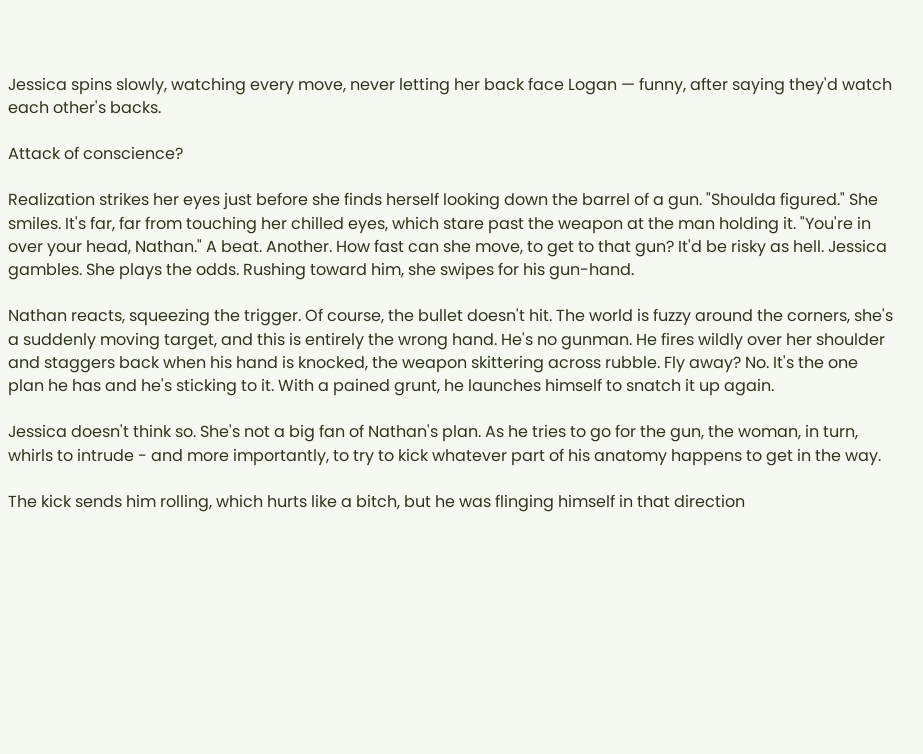Jessica spins slowly, watching every move, never letting her back face Logan — funny, after saying they'd watch each other's backs.

Attack of conscience?

Realization strikes her eyes just before she finds herself looking down the barrel of a gun. "Shoulda figured." She smiles. It's far, far from touching her chilled eyes, which stare past the weapon at the man holding it. "You're in over your head, Nathan." A beat. Another. How fast can she move, to get to that gun? It'd be risky as hell. Jessica gambles. She plays the odds. Rushing toward him, she swipes for his gun-hand.

Nathan reacts, squeezing the trigger. Of course, the bullet doesn't hit. The world is fuzzy around the corners, she's a suddenly moving target, and this is entirely the wrong hand. He's no gunman. He fires wildly over her shoulder and staggers back when his hand is knocked, the weapon skittering across rubble. Fly away? No. It's the one plan he has and he's sticking to it. With a pained grunt, he launches himself to snatch it up again.

Jessica doesn't think so. She's not a big fan of Nathan's plan. As he tries to go for the gun, the woman, in turn, whirls to intrude - and more importantly, to try to kick whatever part of his anatomy happens to get in the way.

The kick sends him rolling, which hurts like a bitch, but he was flinging himself in that direction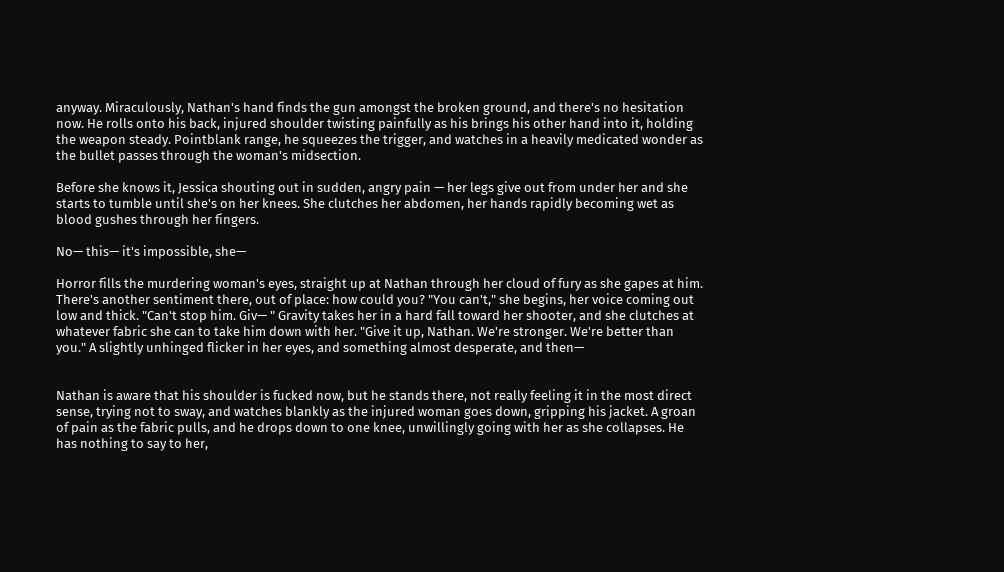anyway. Miraculously, Nathan's hand finds the gun amongst the broken ground, and there's no hesitation now. He rolls onto his back, injured shoulder twisting painfully as his brings his other hand into it, holding the weapon steady. Pointblank range, he squeezes the trigger, and watches in a heavily medicated wonder as the bullet passes through the woman's midsection.

Before she knows it, Jessica shouting out in sudden, angry pain — her legs give out from under her and she starts to tumble until she's on her knees. She clutches her abdomen, her hands rapidly becoming wet as blood gushes through her fingers.

No— this— it's impossible, she—

Horror fills the murdering woman's eyes, straight up at Nathan through her cloud of fury as she gapes at him. There's another sentiment there, out of place: how could you? "You can't," she begins, her voice coming out low and thick. "Can't stop him. Giv— " Gravity takes her in a hard fall toward her shooter, and she clutches at whatever fabric she can to take him down with her. "Give it up, Nathan. We're stronger. We're better than you." A slightly unhinged flicker in her eyes, and something almost desperate, and then—


Nathan is aware that his shoulder is fucked now, but he stands there, not really feeling it in the most direct sense, trying not to sway, and watches blankly as the injured woman goes down, gripping his jacket. A groan of pain as the fabric pulls, and he drops down to one knee, unwillingly going with her as she collapses. He has nothing to say to her,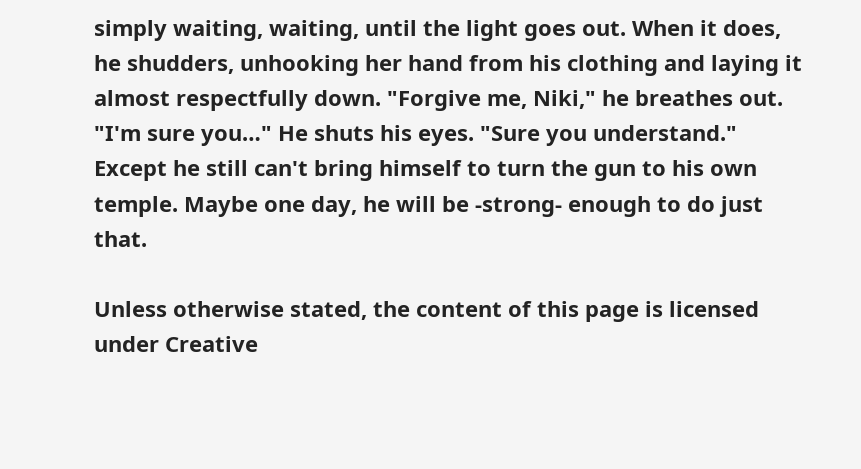simply waiting, waiting, until the light goes out. When it does, he shudders, unhooking her hand from his clothing and laying it almost respectfully down. "Forgive me, Niki," he breathes out. "I'm sure you…" He shuts his eyes. "Sure you understand." Except he still can't bring himself to turn the gun to his own temple. Maybe one day, he will be -strong- enough to do just that.

Unless otherwise stated, the content of this page is licensed under Creative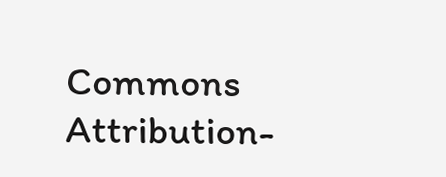Commons Attribution-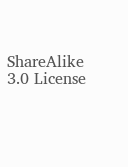ShareAlike 3.0 License